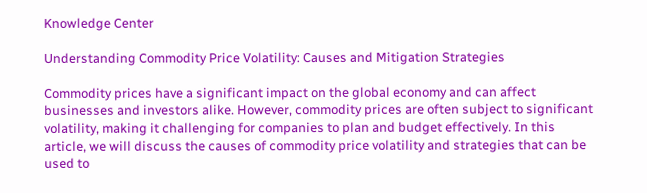Knowledge Center

Understanding Commodity Price Volatility: Causes and Mitigation Strategies

Commodity prices have a significant impact on the global economy and can affect businesses and investors alike. However, commodity prices are often subject to significant volatility, making it challenging for companies to plan and budget effectively. In this article, we will discuss the causes of commodity price volatility and strategies that can be used to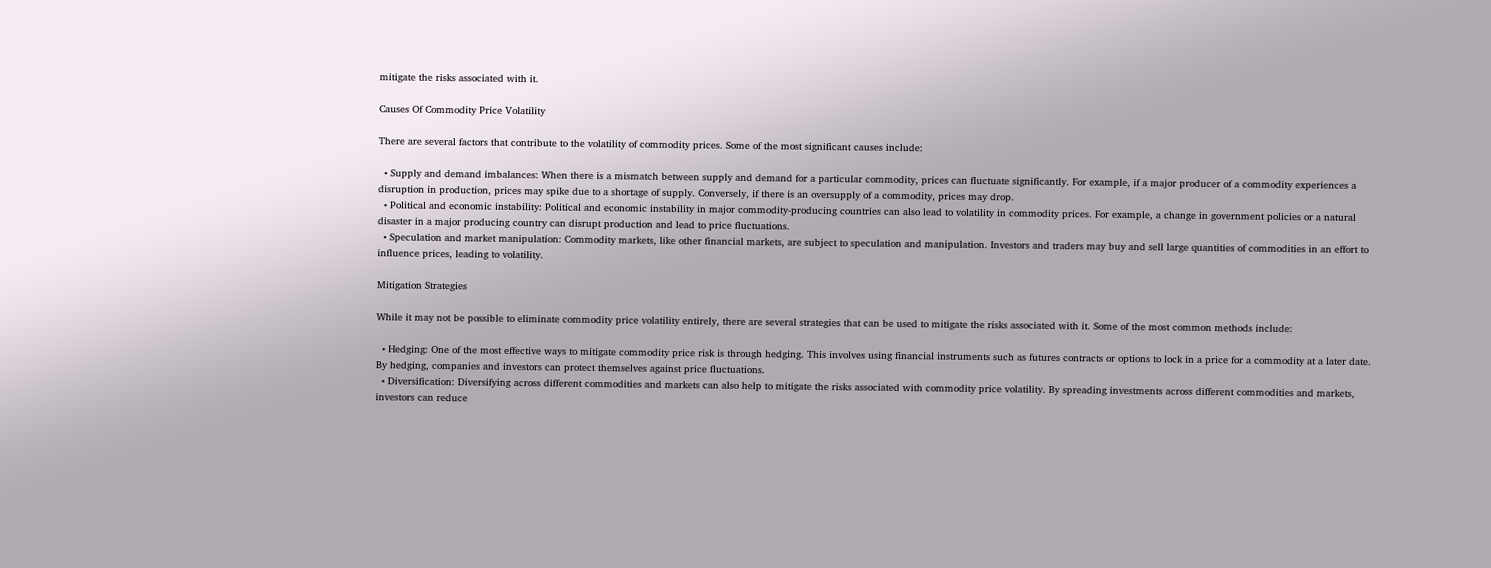mitigate the risks associated with it.

Causes Of Commodity Price Volatility

There are several factors that contribute to the volatility of commodity prices. Some of the most significant causes include:

  • Supply and demand imbalances: When there is a mismatch between supply and demand for a particular commodity, prices can fluctuate significantly. For example, if a major producer of a commodity experiences a disruption in production, prices may spike due to a shortage of supply. Conversely, if there is an oversupply of a commodity, prices may drop.
  • Political and economic instability: Political and economic instability in major commodity-producing countries can also lead to volatility in commodity prices. For example, a change in government policies or a natural disaster in a major producing country can disrupt production and lead to price fluctuations.
  • Speculation and market manipulation: Commodity markets, like other financial markets, are subject to speculation and manipulation. Investors and traders may buy and sell large quantities of commodities in an effort to influence prices, leading to volatility.

Mitigation Strategies

While it may not be possible to eliminate commodity price volatility entirely, there are several strategies that can be used to mitigate the risks associated with it. Some of the most common methods include:

  • Hedging: One of the most effective ways to mitigate commodity price risk is through hedging. This involves using financial instruments such as futures contracts or options to lock in a price for a commodity at a later date. By hedging, companies and investors can protect themselves against price fluctuations.
  • Diversification: Diversifying across different commodities and markets can also help to mitigate the risks associated with commodity price volatility. By spreading investments across different commodities and markets, investors can reduce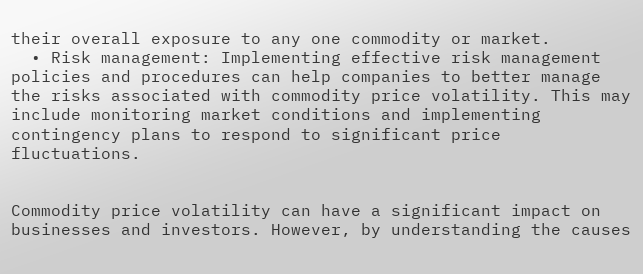their overall exposure to any one commodity or market.
  • Risk management: Implementing effective risk management policies and procedures can help companies to better manage the risks associated with commodity price volatility. This may include monitoring market conditions and implementing contingency plans to respond to significant price fluctuations.


Commodity price volatility can have a significant impact on businesses and investors. However, by understanding the causes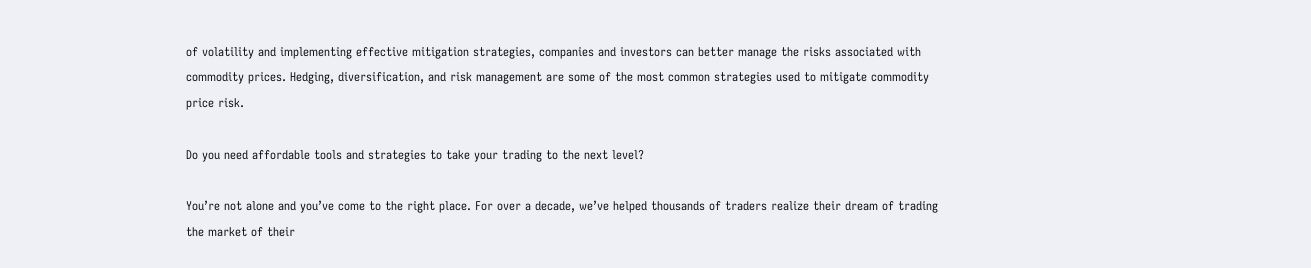of volatility and implementing effective mitigation strategies, companies and investors can better manage the risks associated with commodity prices. Hedging, diversification, and risk management are some of the most common strategies used to mitigate commodity price risk.

Do you need affordable tools and strategies to take your trading to the next level?

You’re not alone and you’ve come to the right place. For over a decade, we’ve helped thousands of traders realize their dream of trading the market of their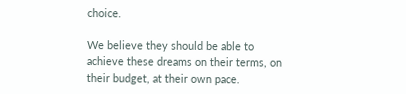choice.

We believe they should be able to achieve these dreams on their terms, on their budget, at their own pace.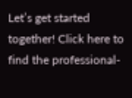Let’s get started together! Click here to find the professional-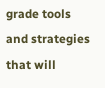grade tools and strategies that will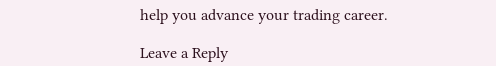help you advance your trading career.

Leave a Reply